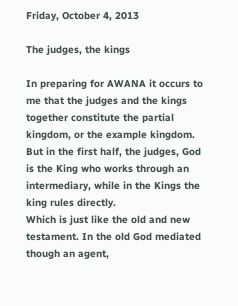Friday, October 4, 2013

The judges, the kings

In preparing for AWANA it occurs to me that the judges and the kings together constitute the partial kingdom, or the example kingdom. But in the first half, the judges, God is the King who works through an intermediary, while in the Kings the king rules directly.
Which is just like the old and new testament. In the old God mediated though an agent,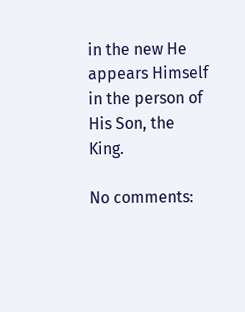in the new He appears Himself in the person of His Son, the King.

No comments: